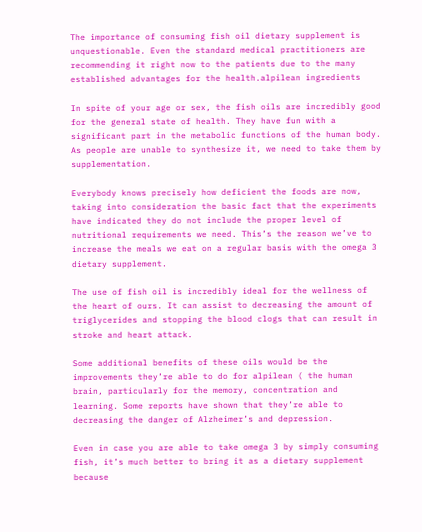The importance of consuming fish oil dietary supplement is unquestionable. Even the standard medical practitioners are recommending it right now to the patients due to the many established advantages for the health.alpilean ingredients

In spite of your age or sex, the fish oils are incredibly good for the general state of health. They have fun with a significant part in the metabolic functions of the human body. As people are unable to synthesize it, we need to take them by supplementation.

Everybody knows precisely how deficient the foods are now, taking into consideration the basic fact that the experiments have indicated they do not include the proper level of nutritional requirements we need. This’s the reason we’ve to increase the meals we eat on a regular basis with the omega 3 dietary supplement.

The use of fish oil is incredibly ideal for the wellness of the heart of ours. It can assist to decreasing the amount of triglycerides and stopping the blood clogs that can result in stroke and heart attack.

Some additional benefits of these oils would be the improvements they’re able to do for alpilean ( the human brain, particularly for the memory, concentration and learning. Some reports have shown that they’re able to decreasing the danger of Alzheimer’s and depression.

Even in case you are able to take omega 3 by simply consuming fish, it’s much better to bring it as a dietary supplement because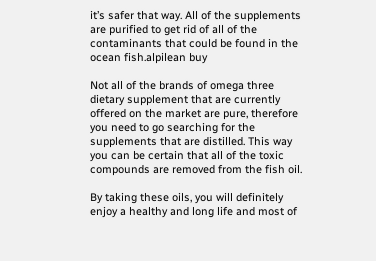it’s safer that way. All of the supplements are purified to get rid of all of the contaminants that could be found in the ocean fish.alpilean buy

Not all of the brands of omega three dietary supplement that are currently offered on the market are pure, therefore you need to go searching for the supplements that are distilled. This way you can be certain that all of the toxic compounds are removed from the fish oil.

By taking these oils, you will definitely enjoy a healthy and long life and most of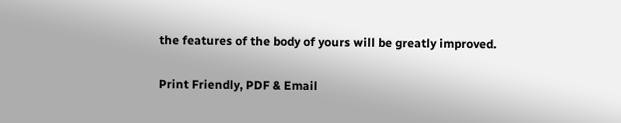the features of the body of yours will be greatly improved.

Print Friendly, PDF & Email